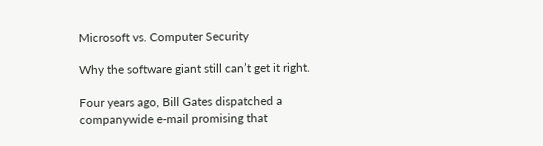Microsoft vs. Computer Security

Why the software giant still can’t get it right.

Four years ago, Bill Gates dispatched a companywide e-mail promising that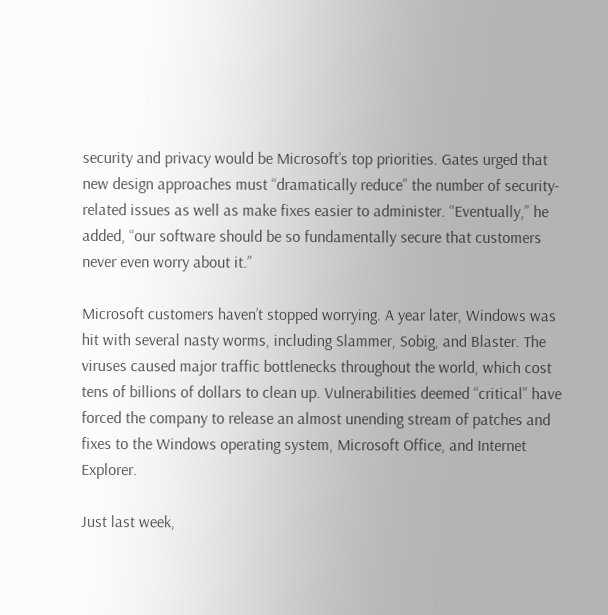security and privacy would be Microsoft’s top priorities. Gates urged that new design approaches must “dramatically reduce” the number of security-related issues as well as make fixes easier to administer. “Eventually,” he added, “our software should be so fundamentally secure that customers never even worry about it.”

Microsoft customers haven’t stopped worrying. A year later, Windows was hit with several nasty worms, including Slammer, Sobig, and Blaster. The viruses caused major traffic bottlenecks throughout the world, which cost tens of billions of dollars to clean up. Vulnerabilities deemed “critical” have forced the company to release an almost unending stream of patches and fixes to the Windows operating system, Microsoft Office, and Internet Explorer.

Just last week,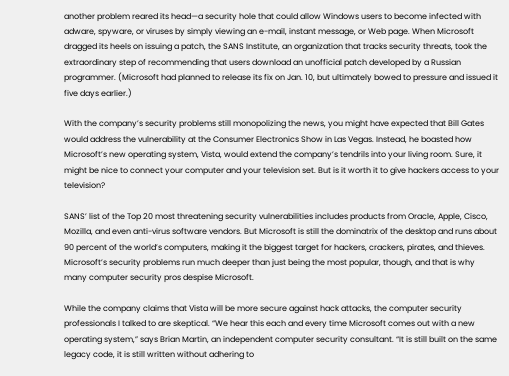another problem reared its head—a security hole that could allow Windows users to become infected with adware, spyware, or viruses by simply viewing an e-mail, instant message, or Web page. When Microsoft dragged its heels on issuing a patch, the SANS Institute, an organization that tracks security threats, took the extraordinary step of recommending that users download an unofficial patch developed by a Russian programmer. (Microsoft had planned to release its fix on Jan. 10, but ultimately bowed to pressure and issued it five days earlier.)

With the company’s security problems still monopolizing the news, you might have expected that Bill Gates would address the vulnerability at the Consumer Electronics Show in Las Vegas. Instead, he boasted how Microsoft’s new operating system, Vista, would extend the company’s tendrils into your living room. Sure, it might be nice to connect your computer and your television set. But is it worth it to give hackers access to your television?

SANS’ list of the Top 20 most threatening security vulnerabilities includes products from Oracle, Apple, Cisco, Mozilla, and even anti-virus software vendors. But Microsoft is still the dominatrix of the desktop and runs about 90 percent of the world’s computers, making it the biggest target for hackers, crackers, pirates, and thieves. Microsoft’s security problems run much deeper than just being the most popular, though, and that is why many computer security pros despise Microsoft.

While the company claims that Vista will be more secure against hack attacks, the computer security professionals I talked to are skeptical. “We hear this each and every time Microsoft comes out with a new operating system,” says Brian Martin, an independent computer security consultant. “It is still built on the same legacy code, it is still written without adhering to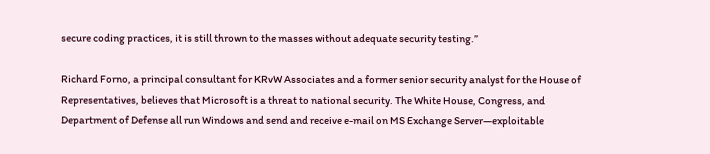secure coding practices, it is still thrown to the masses without adequate security testing.”

Richard Forno, a principal consultant for KRvW Associates and a former senior security analyst for the House of Representatives, believes that Microsoft is a threat to national security. The White House, Congress, and Department of Defense all run Windows and send and receive e-mail on MS Exchange Server—exploitable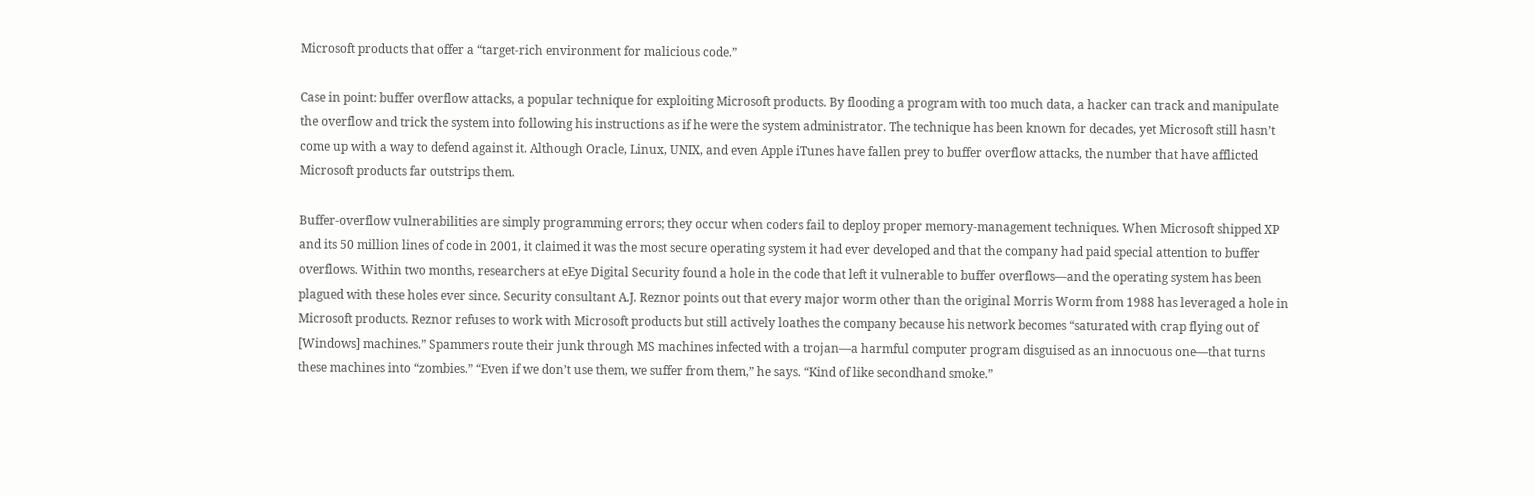Microsoft products that offer a “target-rich environment for malicious code.”

Case in point: buffer overflow attacks, a popular technique for exploiting Microsoft products. By flooding a program with too much data, a hacker can track and manipulate the overflow and trick the system into following his instructions as if he were the system administrator. The technique has been known for decades, yet Microsoft still hasn’t come up with a way to defend against it. Although Oracle, Linux, UNIX, and even Apple iTunes have fallen prey to buffer overflow attacks, the number that have afflicted Microsoft products far outstrips them.

Buffer-overflow vulnerabilities are simply programming errors; they occur when coders fail to deploy proper memory-management techniques. When Microsoft shipped XP and its 50 million lines of code in 2001, it claimed it was the most secure operating system it had ever developed and that the company had paid special attention to buffer overflows. Within two months, researchers at eEye Digital Security found a hole in the code that left it vulnerable to buffer overflows—and the operating system has been plagued with these holes ever since. Security consultant A.J. Reznor points out that every major worm other than the original Morris Worm from 1988 has leveraged a hole in Microsoft products. Reznor refuses to work with Microsoft products but still actively loathes the company because his network becomes “saturated with crap flying out of [Windows] machines.” Spammers route their junk through MS machines infected with a trojan—a harmful computer program disguised as an innocuous one—that turns these machines into “zombies.” “Even if we don’t use them, we suffer from them,” he says. “Kind of like secondhand smoke.”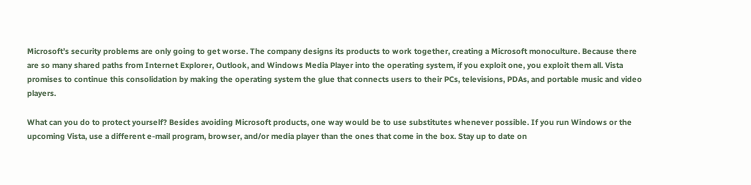Microsoft’s security problems are only going to get worse. The company designs its products to work together, creating a Microsoft monoculture. Because there are so many shared paths from Internet Explorer, Outlook, and Windows Media Player into the operating system, if you exploit one, you exploit them all. Vista promises to continue this consolidation by making the operating system the glue that connects users to their PCs, televisions, PDAs, and portable music and video players.

What can you do to protect yourself? Besides avoiding Microsoft products, one way would be to use substitutes whenever possible. If you run Windows or the upcoming Vista, use a different e-mail program, browser, and/or media player than the ones that come in the box. Stay up to date on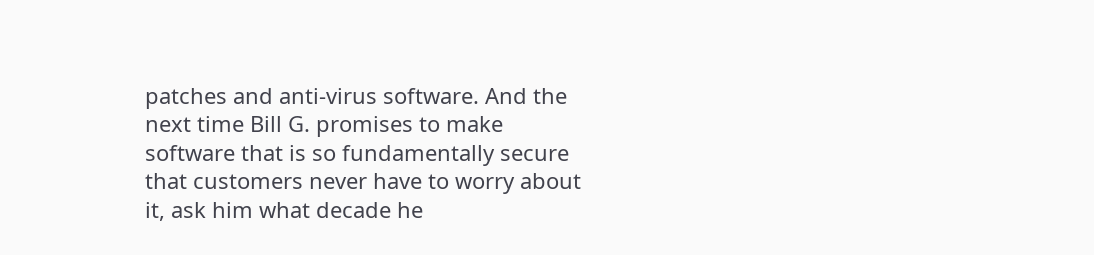patches and anti-virus software. And the next time Bill G. promises to make software that is so fundamentally secure that customers never have to worry about it, ask him what decade he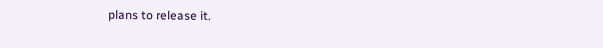plans to release it.